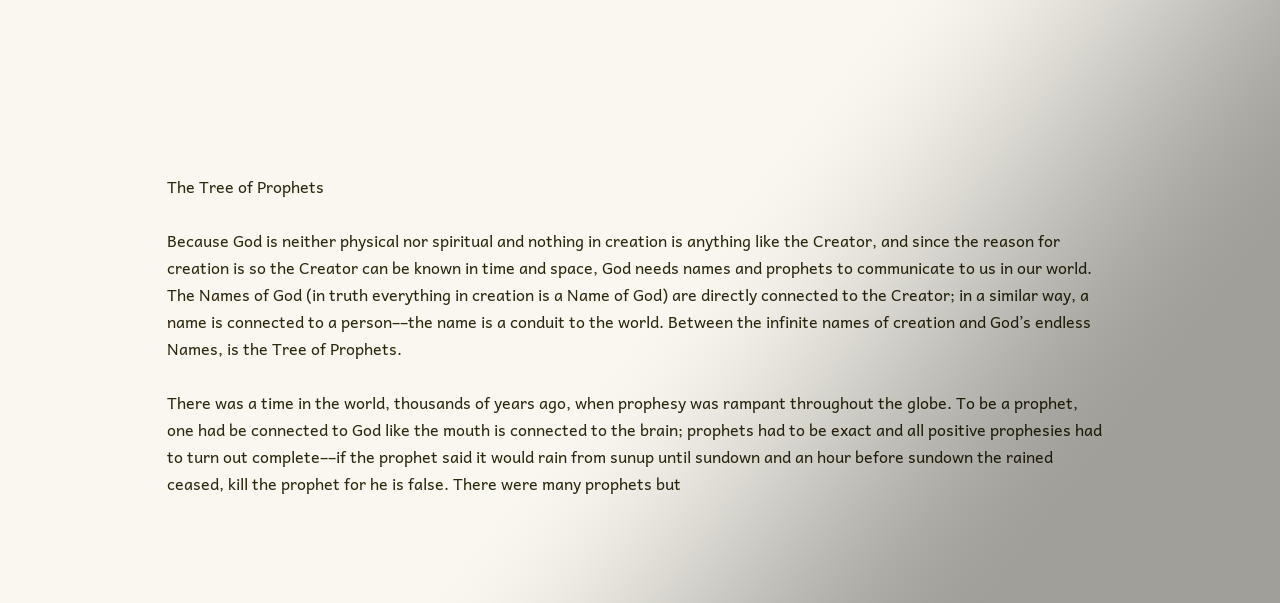The Tree of Prophets

Because God is neither physical nor spiritual and nothing in creation is anything like the Creator, and since the reason for creation is so the Creator can be known in time and space, God needs names and prophets to communicate to us in our world. The Names of God (in truth everything in creation is a Name of God) are directly connected to the Creator; in a similar way, a name is connected to a person––the name is a conduit to the world. Between the infinite names of creation and God’s endless Names, is the Tree of Prophets.

There was a time in the world, thousands of years ago, when prophesy was rampant throughout the globe. To be a prophet, one had be connected to God like the mouth is connected to the brain; prophets had to be exact and all positive prophesies had to turn out complete––if the prophet said it would rain from sunup until sundown and an hour before sundown the rained ceased, kill the prophet for he is false. There were many prophets but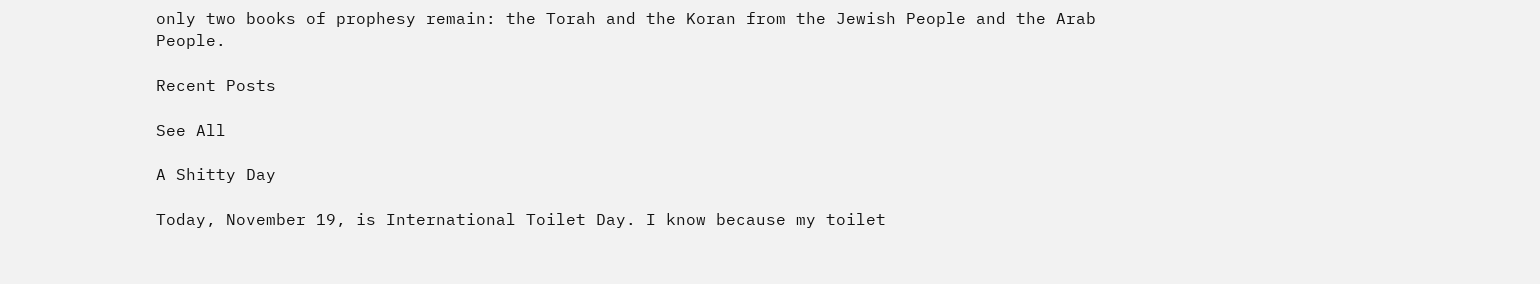only two books of prophesy remain: the Torah and the Koran from the Jewish People and the Arab People.

Recent Posts

See All

A Shitty Day

Today, November 19, is International Toilet Day. I know because my toilet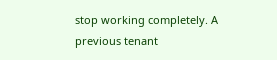stop working completely. A previous tenant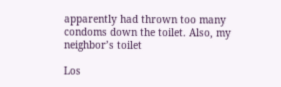apparently had thrown too many condoms down the toilet. Also, my neighbor’s toilet

Los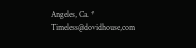Angeles, Ca. * Timeless@dovidhouse,com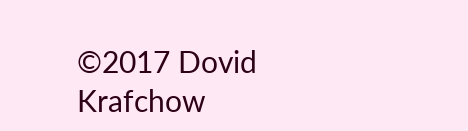©2017 Dovid Krafchow